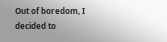Out of boredom, I decided to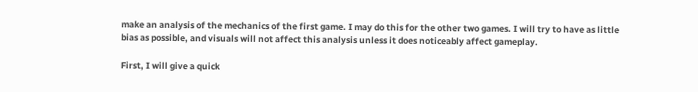make an analysis of the mechanics of the first game. I may do this for the other two games. I will try to have as little bias as possible, and visuals will not affect this analysis unless it does noticeably affect gameplay.

First, I will give a quick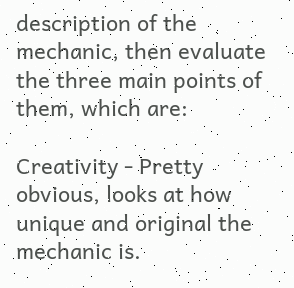description of the mechanic, then evaluate the three main points of them, which are:

Creativity - Pretty obvious, looks at how unique and original the mechanic is.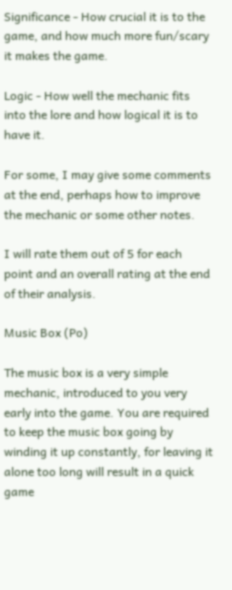Significance - How crucial it is to the game, and how much more fun/scary it makes the game.

Logic - How well the mechanic fits into the lore and how logical it is to have it.

For some, I may give some comments at the end, perhaps how to improve the mechanic or some other notes.

I will rate them out of 5 for each point and an overall rating at the end of their analysis.

Music Box (Po)

The music box is a very simple mechanic, introduced to you very early into the game. You are required to keep the music box going by winding it up constantly, for leaving it alone too long will result in a quick game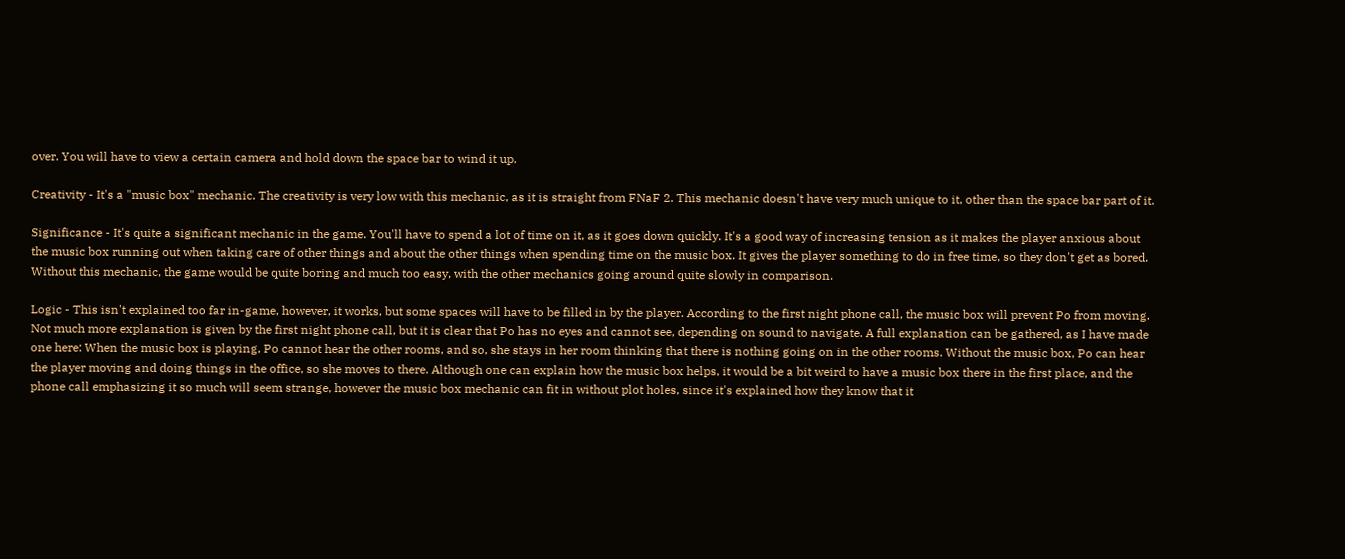over. You will have to view a certain camera and hold down the space bar to wind it up.

Creativity - It's a "music box" mechanic. The creativity is very low with this mechanic, as it is straight from FNaF 2. This mechanic doesn't have very much unique to it, other than the space bar part of it.

Significance - It's quite a significant mechanic in the game. You'll have to spend a lot of time on it, as it goes down quickly. It's a good way of increasing tension as it makes the player anxious about the music box running out when taking care of other things and about the other things when spending time on the music box. It gives the player something to do in free time, so they don't get as bored. Without this mechanic, the game would be quite boring and much too easy, with the other mechanics going around quite slowly in comparison.

Logic - This isn't explained too far in-game, however, it works, but some spaces will have to be filled in by the player. According to the first night phone call, the music box will prevent Po from moving. Not much more explanation is given by the first night phone call, but it is clear that Po has no eyes and cannot see, depending on sound to navigate. A full explanation can be gathered, as I have made one here: When the music box is playing, Po cannot hear the other rooms, and so, she stays in her room thinking that there is nothing going on in the other rooms. Without the music box, Po can hear the player moving and doing things in the office, so she moves to there. Although one can explain how the music box helps, it would be a bit weird to have a music box there in the first place, and the phone call emphasizing it so much will seem strange, however the music box mechanic can fit in without plot holes, since it's explained how they know that it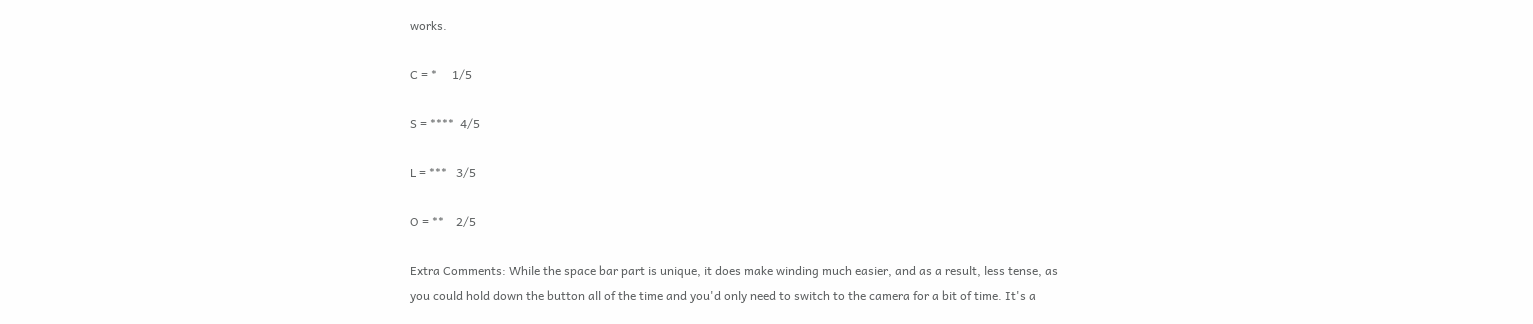works.

C = *     1/5

S = ****  4/5

L = ***   3/5

O = **    2/5

Extra Comments: While the space bar part is unique, it does make winding much easier, and as a result, less tense, as you could hold down the button all of the time and you'd only need to switch to the camera for a bit of time. It's a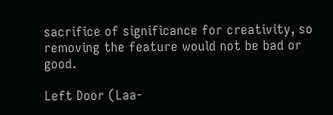sacrifice of significance for creativity, so removing the feature would not be bad or good.

Left Door (Laa-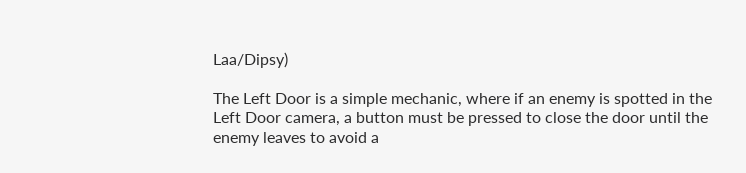Laa/Dipsy)

The Left Door is a simple mechanic, where if an enemy is spotted in the Left Door camera, a button must be pressed to close the door until the enemy leaves to avoid a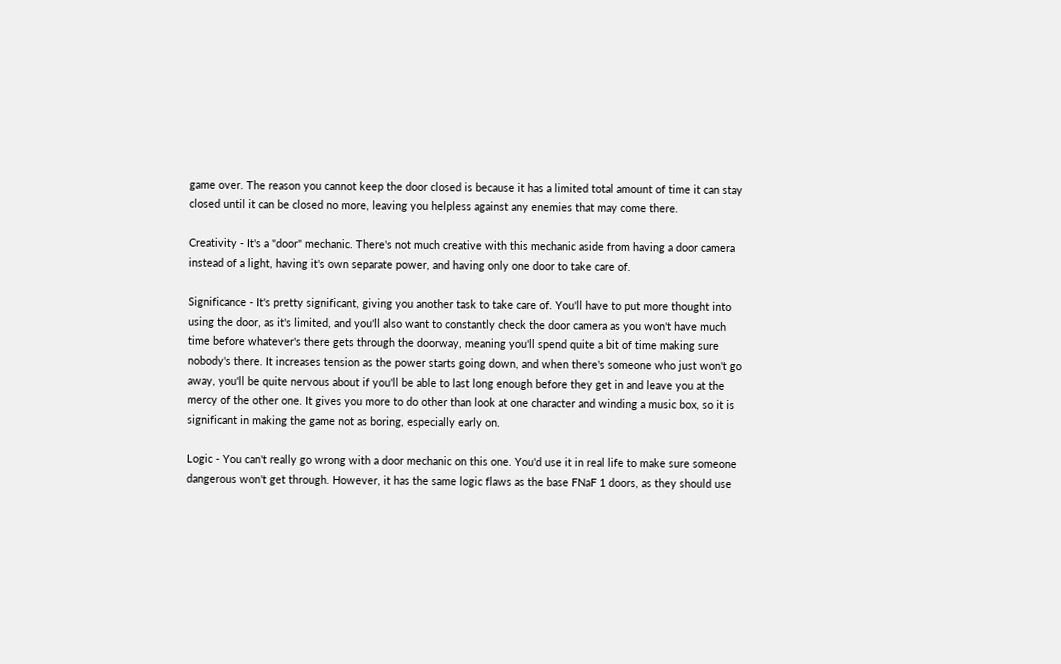game over. The reason you cannot keep the door closed is because it has a limited total amount of time it can stay closed until it can be closed no more, leaving you helpless against any enemies that may come there.

Creativity - It's a "door" mechanic. There's not much creative with this mechanic aside from having a door camera instead of a light, having it's own separate power, and having only one door to take care of.

Significance - It's pretty significant, giving you another task to take care of. You'll have to put more thought into using the door, as it's limited, and you'll also want to constantly check the door camera as you won't have much time before whatever's there gets through the doorway, meaning you'll spend quite a bit of time making sure nobody's there. It increases tension as the power starts going down, and when there's someone who just won't go away, you'll be quite nervous about if you'll be able to last long enough before they get in and leave you at the mercy of the other one. It gives you more to do other than look at one character and winding a music box, so it is significant in making the game not as boring, especially early on.

Logic - You can't really go wrong with a door mechanic on this one. You'd use it in real life to make sure someone dangerous won't get through. However, it has the same logic flaws as the base FNaF 1 doors, as they should use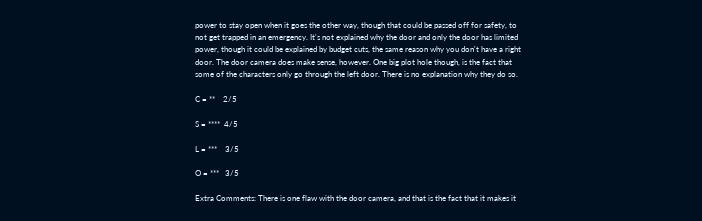power to stay open when it goes the other way, though that could be passed off for safety, to not get trapped in an emergency. It's not explained why the door and only the door has limited power, though it could be explained by budget cuts, the same reason why you don't have a right door. The door camera does make sense, however. One big plot hole though, is the fact that some of the characters only go through the left door. There is no explanation why they do so.

C = **    2/5

S = ****  4/5

L = ***    3/5

O = ***   3/5

Extra Comments: There is one flaw with the door camera, and that is the fact that it makes it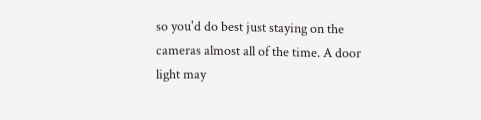so you'd do best just staying on the cameras almost all of the time. A door light may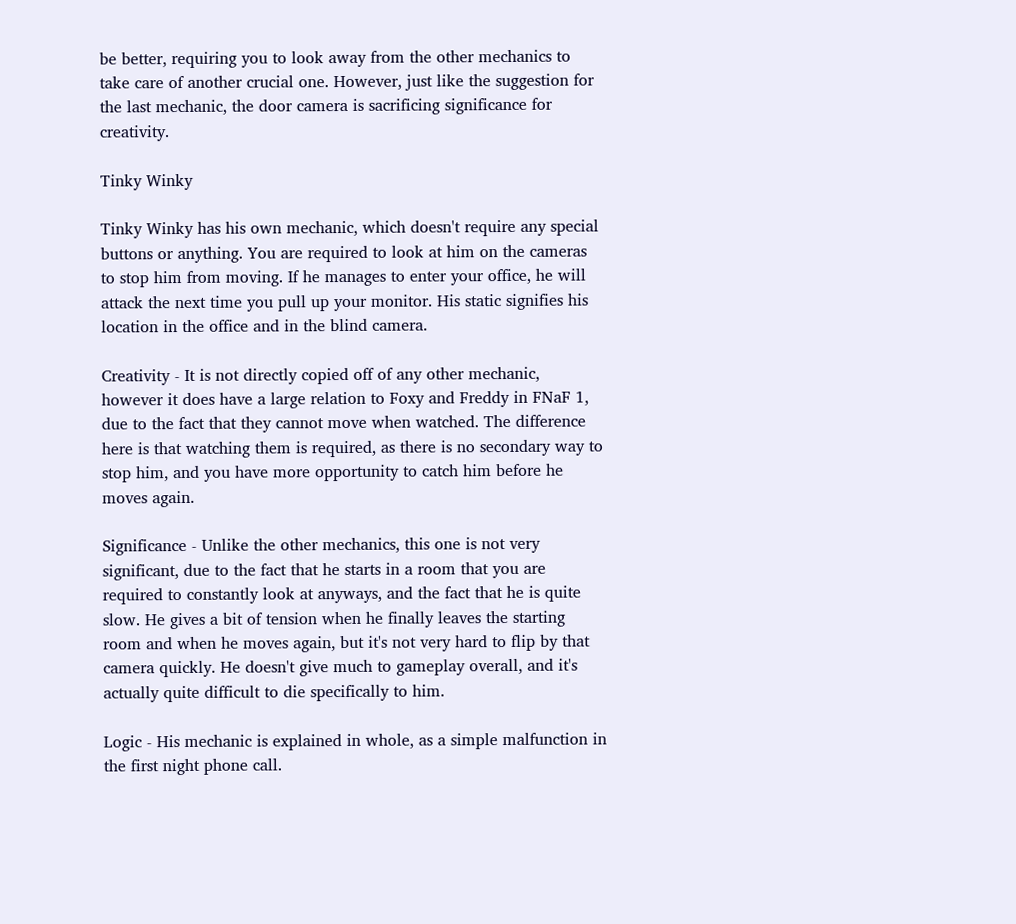be better, requiring you to look away from the other mechanics to take care of another crucial one. However, just like the suggestion for the last mechanic, the door camera is sacrificing significance for creativity.

Tinky Winky

Tinky Winky has his own mechanic, which doesn't require any special buttons or anything. You are required to look at him on the cameras to stop him from moving. If he manages to enter your office, he will attack the next time you pull up your monitor. His static signifies his location in the office and in the blind camera.

Creativity - It is not directly copied off of any other mechanic, however it does have a large relation to Foxy and Freddy in FNaF 1, due to the fact that they cannot move when watched. The difference here is that watching them is required, as there is no secondary way to stop him, and you have more opportunity to catch him before he moves again.

Significance - Unlike the other mechanics, this one is not very significant, due to the fact that he starts in a room that you are required to constantly look at anyways, and the fact that he is quite slow. He gives a bit of tension when he finally leaves the starting room and when he moves again, but it's not very hard to flip by that camera quickly. He doesn't give much to gameplay overall, and it's actually quite difficult to die specifically to him.

Logic - His mechanic is explained in whole, as a simple malfunction in the first night phone call.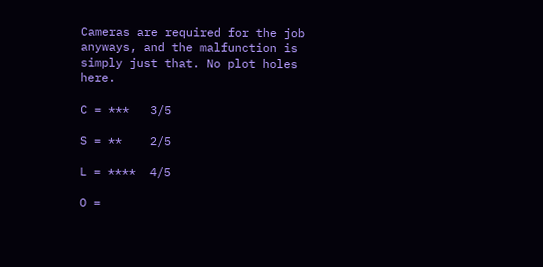Cameras are required for the job anyways, and the malfunction is simply just that. No plot holes here.

C = ***   3/5

S = **    2/5

L = ****  4/5

O =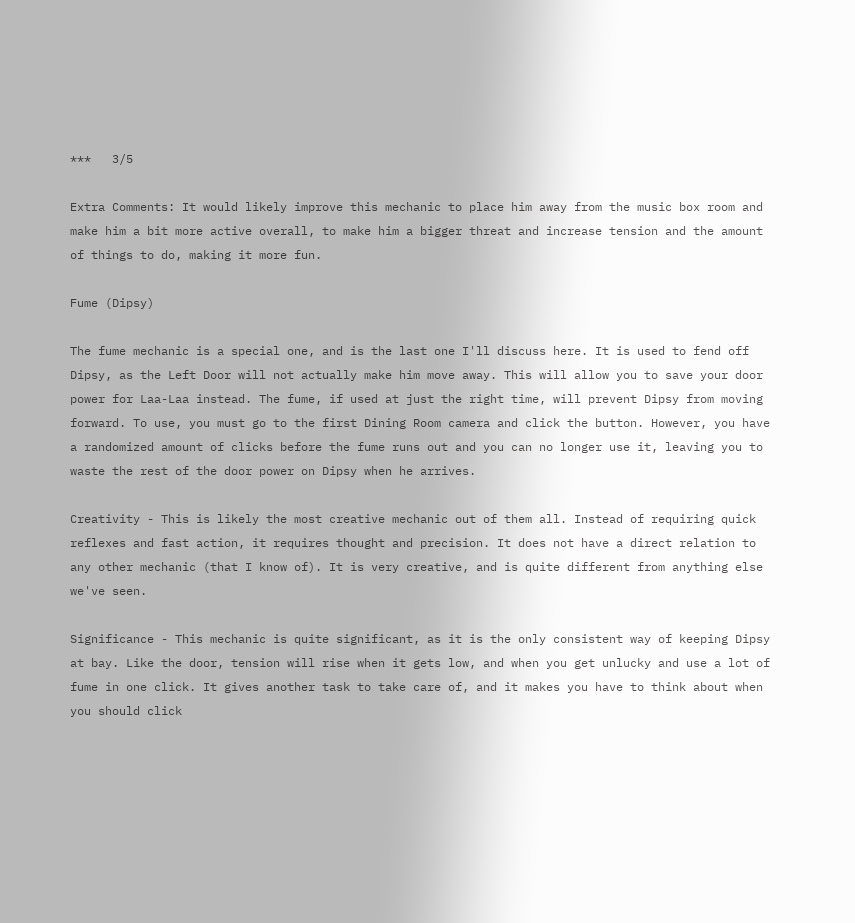***   3/5

Extra Comments: It would likely improve this mechanic to place him away from the music box room and make him a bit more active overall, to make him a bigger threat and increase tension and the amount of things to do, making it more fun.

Fume (Dipsy)

The fume mechanic is a special one, and is the last one I'll discuss here. It is used to fend off Dipsy, as the Left Door will not actually make him move away. This will allow you to save your door power for Laa-Laa instead. The fume, if used at just the right time, will prevent Dipsy from moving forward. To use, you must go to the first Dining Room camera and click the button. However, you have a randomized amount of clicks before the fume runs out and you can no longer use it, leaving you to waste the rest of the door power on Dipsy when he arrives.

Creativity - This is likely the most creative mechanic out of them all. Instead of requiring quick reflexes and fast action, it requires thought and precision. It does not have a direct relation to any other mechanic (that I know of). It is very creative, and is quite different from anything else we've seen.

Significance - This mechanic is quite significant, as it is the only consistent way of keeping Dipsy at bay. Like the door, tension will rise when it gets low, and when you get unlucky and use a lot of fume in one click. It gives another task to take care of, and it makes you have to think about when you should click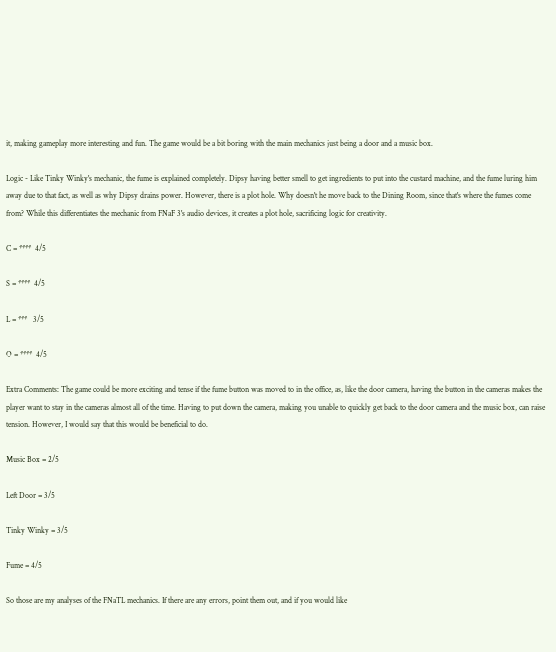it, making gameplay more interesting and fun. The game would be a bit boring with the main mechanics just being a door and a music box.

Logic - Like Tinky Winky's mechanic, the fume is explained completely. Dipsy having better smell to get ingredients to put into the custard machine, and the fume luring him away due to that fact, as well as why Dipsy drains power. However, there is a plot hole. Why doesn't he move back to the Dining Room, since that's where the fumes come from? While this differentiates the mechanic from FNaF 3's audio devices, it creates a plot hole, sacrificing logic for creativity.

C = ****  4/5

S = ****  4/5

L = ***   3/5

O = ****  4/5

Extra Comments: The game could be more exciting and tense if the fume button was moved to in the office, as, like the door camera, having the button in the cameras makes the player want to stay in the cameras almost all of the time. Having to put down the camera, making you unable to quickly get back to the door camera and the music box, can raise tension. However, I would say that this would be beneficial to do.

Music Box = 2/5

Left Door = 3/5

Tinky Winky = 3/5

Fume = 4/5

So those are my analyses of the FNaTL mechanics. If there are any errors, point them out, and if you would like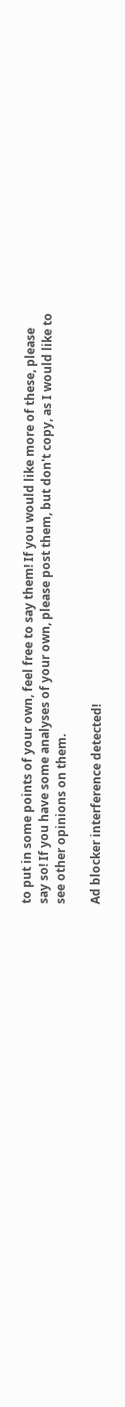to put in some points of your own, feel free to say them! If you would like more of these, please say so! If you have some analyses of your own, please post them, but don't copy, as I would like to see other opinions on them.

Ad blocker interference detected!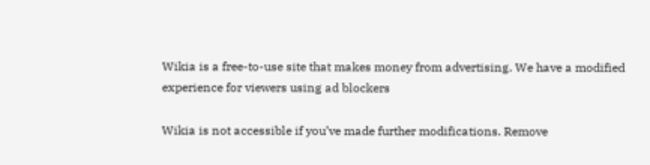Wikia is a free-to-use site that makes money from advertising. We have a modified experience for viewers using ad blockers

Wikia is not accessible if you’ve made further modifications. Remove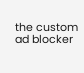the custom ad blocker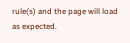rule(s) and the page will load as expected.